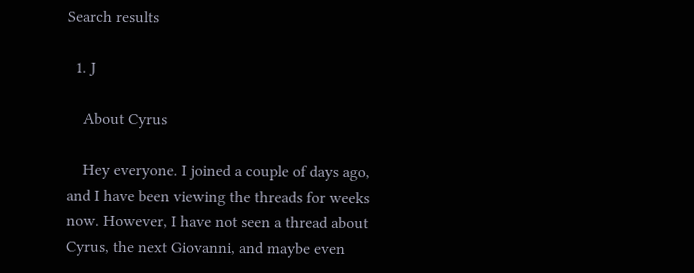Search results

  1. J

    About Cyrus

    Hey everyone. I joined a couple of days ago, and I have been viewing the threads for weeks now. However, I have not seen a thread about Cyrus, the next Giovanni, and maybe even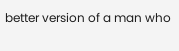better version of a man who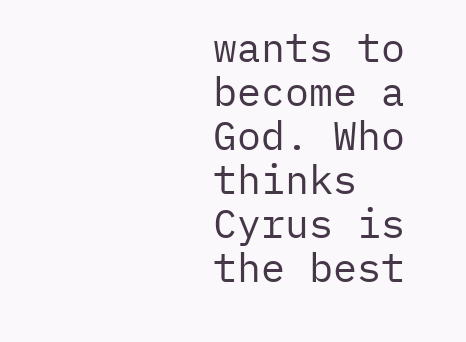wants to become a God. Who thinks Cyrus is the best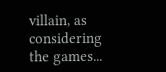villain, as considering the games...